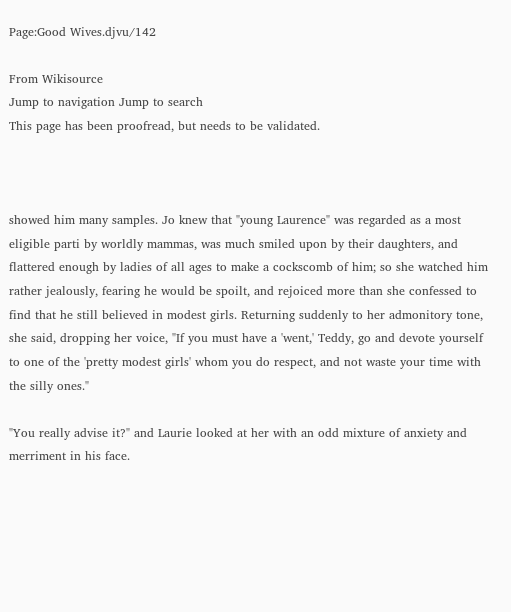Page:Good Wives.djvu/142

From Wikisource
Jump to navigation Jump to search
This page has been proofread, but needs to be validated.



showed him many samples. Jo knew that "young Laurence" was regarded as a most eligible parti by worldly mammas, was much smiled upon by their daughters, and flattered enough by ladies of all ages to make a cockscomb of him; so she watched him rather jealously, fearing he would be spoilt, and rejoiced more than she confessed to find that he still believed in modest girls. Returning suddenly to her admonitory tone, she said, dropping her voice, "If you must have a 'went,' Teddy, go and devote yourself to one of the 'pretty modest girls' whom you do respect, and not waste your time with the silly ones."

"You really advise it?" and Laurie looked at her with an odd mixture of anxiety and merriment in his face.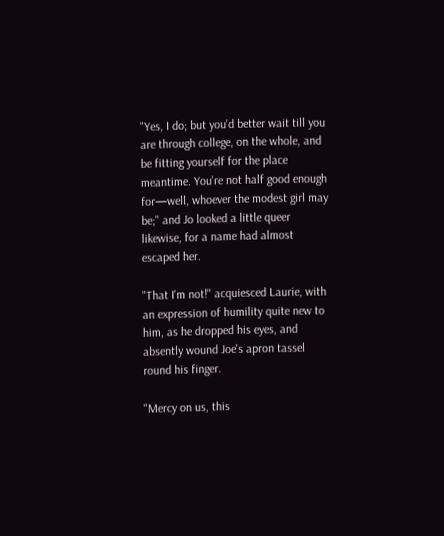"Yes, I do; but you'd better wait till you are through college, on the whole, and be fitting yourself for the place meantime. You're not half good enough for—well, whoever the modest girl may be;" and Jo looked a little queer likewise, for a name had almost escaped her.

"That I'm not!" acquiesced Laurie, with an expression of humility quite new to him, as he dropped his eyes, and absently wound Joe's apron tassel round his finger.

"Mercy on us, this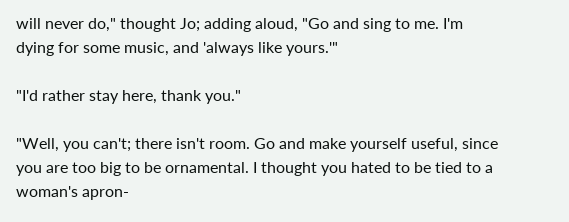will never do," thought Jo; adding aloud, "Go and sing to me. I'm dying for some music, and 'always like yours.'"

"I'd rather stay here, thank you."

"Well, you can't; there isn't room. Go and make yourself useful, since you are too big to be ornamental. I thought you hated to be tied to a woman's apron-